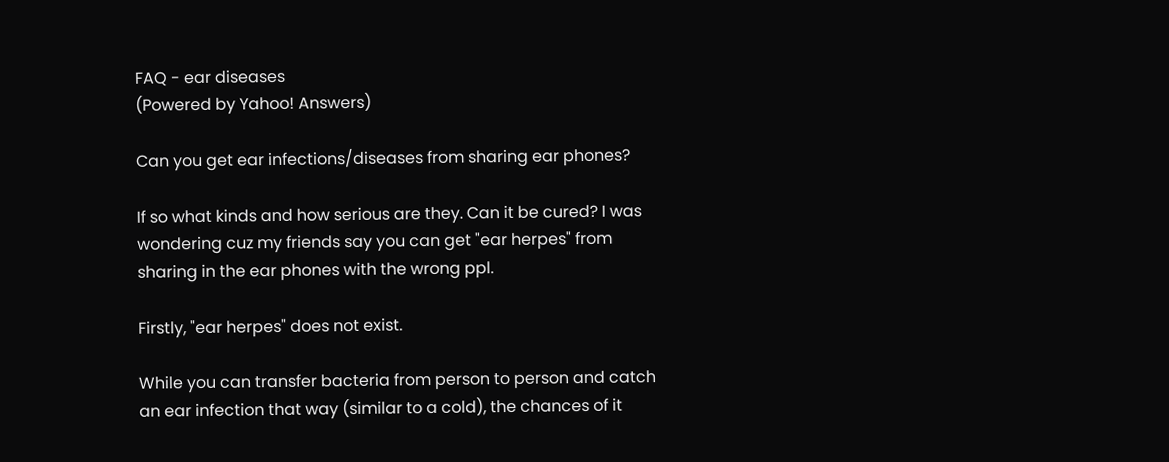FAQ - ear diseases
(Powered by Yahoo! Answers)

Can you get ear infections/diseases from sharing ear phones?

If so what kinds and how serious are they. Can it be cured? I was wondering cuz my friends say you can get "ear herpes" from sharing in the ear phones with the wrong ppl.

Firstly, "ear herpes" does not exist.

While you can transfer bacteria from person to person and catch an ear infection that way (similar to a cold), the chances of it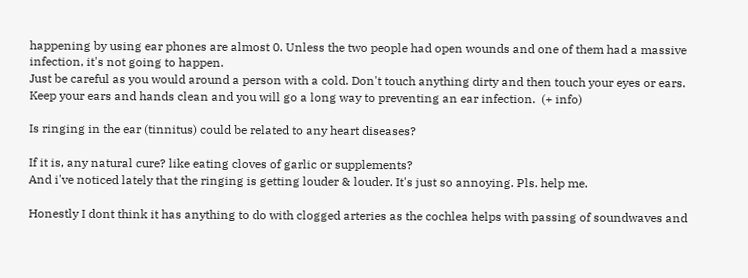happening by using ear phones are almost 0. Unless the two people had open wounds and one of them had a massive infection, it's not going to happen.
Just be careful as you would around a person with a cold. Don't touch anything dirty and then touch your eyes or ears. Keep your ears and hands clean and you will go a long way to preventing an ear infection.  (+ info)

Is ringing in the ear (tinnitus) could be related to any heart diseases?

If it is, any natural cure? like eating cloves of garlic or supplements?
And i've noticed lately that the ringing is getting louder & louder. It's just so annoying. Pls. help me.

Honestly I dont think it has anything to do with clogged arteries as the cochlea helps with passing of soundwaves and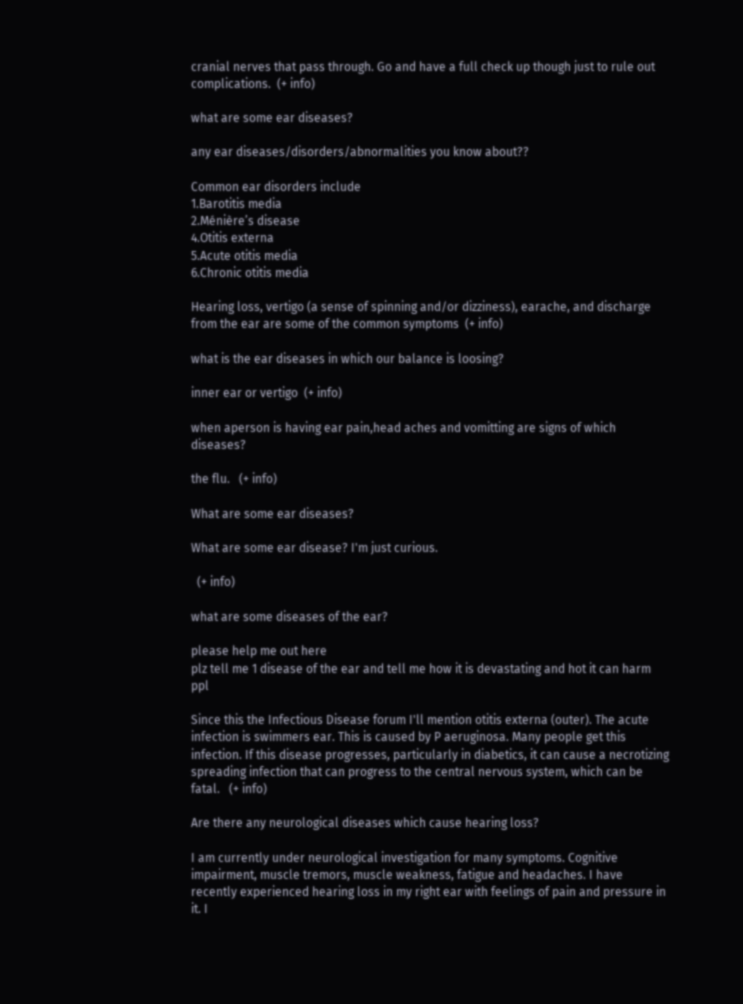cranial nerves that pass through. Go and have a full check up though just to rule out complications.  (+ info)

what are some ear diseases?

any ear diseases/disorders/abnormalities you know about??

Common ear disorders include
1.Barotitis media
2.Ménière’s disease
4.Otitis externa
5.Acute otitis media
6.Chronic otitis media

Hearing loss, vertigo (a sense of spinning and/or dizziness), earache, and discharge from the ear are some of the common symptoms  (+ info)

what is the ear diseases in which our balance is loosing?

inner ear or vertigo  (+ info)

when aperson is having ear pain,head aches and vomitting are signs of which diseases?

the flu.   (+ info)

What are some ear diseases?

What are some ear disease? I'm just curious.

  (+ info)

what are some diseases of the ear?

please help me out here
plz tell me 1 disease of the ear and tell me how it is devastating and hot it can harm ppl

Since this the Infectious Disease forum I'll mention otitis externa (outer). The acute infection is swimmers ear. This is caused by P aeruginosa. Many people get this infection. If this disease progresses, particularly in diabetics, it can cause a necrotizing spreading infection that can progress to the central nervous system, which can be fatal.   (+ info)

Are there any neurological diseases which cause hearing loss?

I am currently under neurological investigation for many symptoms. Cognitive impairment, muscle tremors, muscle weakness, fatigue and headaches. I have recently experienced hearing loss in my right ear with feelings of pain and pressure in it. I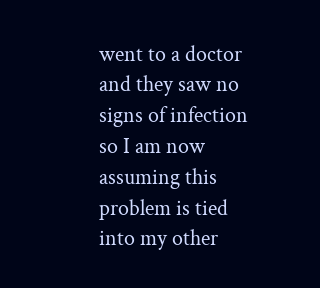went to a doctor and they saw no signs of infection so I am now assuming this problem is tied into my other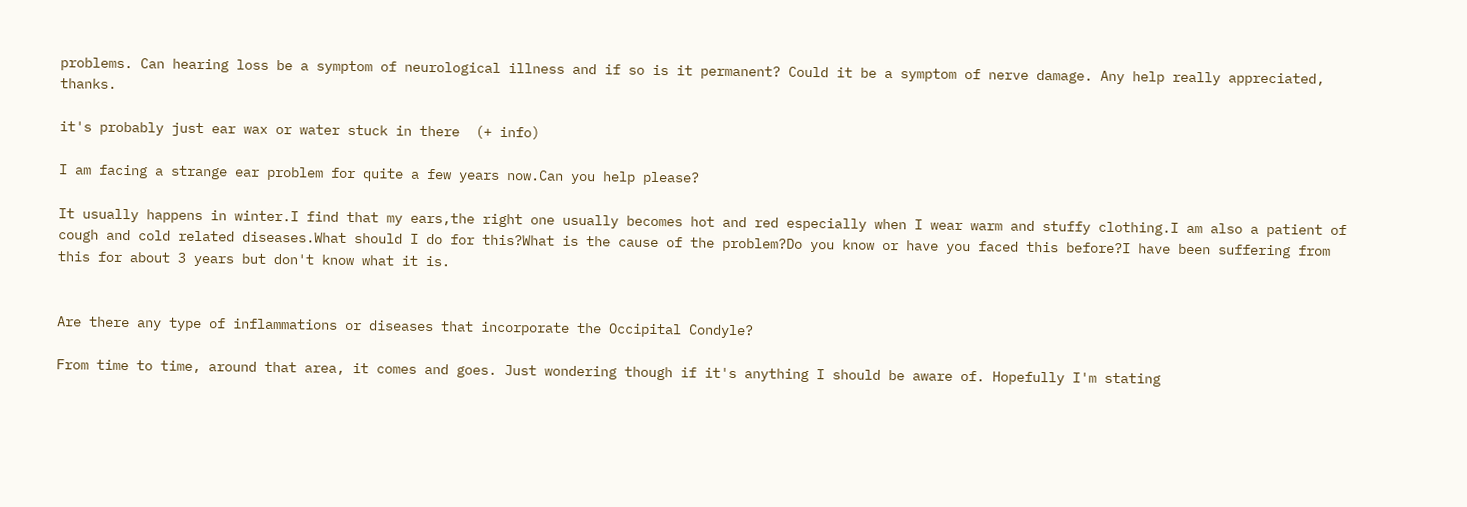problems. Can hearing loss be a symptom of neurological illness and if so is it permanent? Could it be a symptom of nerve damage. Any help really appreciated, thanks.

it's probably just ear wax or water stuck in there  (+ info)

I am facing a strange ear problem for quite a few years now.Can you help please?

It usually happens in winter.I find that my ears,the right one usually becomes hot and red especially when I wear warm and stuffy clothing.I am also a patient of cough and cold related diseases.What should I do for this?What is the cause of the problem?Do you know or have you faced this before?I have been suffering from this for about 3 years but don't know what it is.


Are there any type of inflammations or diseases that incorporate the Occipital Condyle?

From time to time, around that area, it comes and goes. Just wondering though if it's anything I should be aware of. Hopefully I'm stating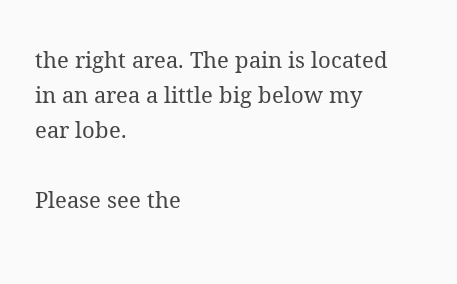the right area. The pain is located in an area a little big below my ear lobe.

Please see the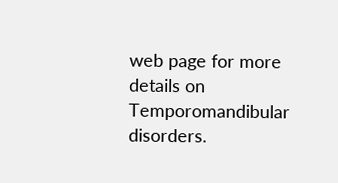web page for more details on Temporomandibular disorders.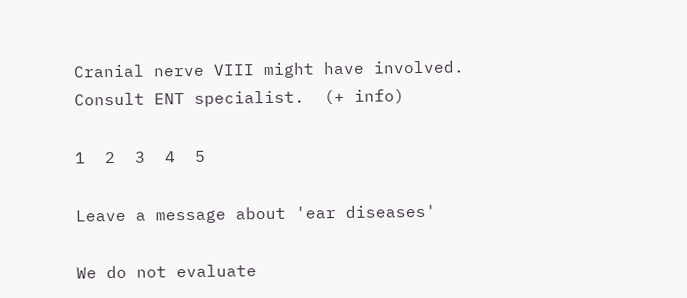Cranial nerve VIII might have involved.
Consult ENT specialist.  (+ info)

1  2  3  4  5

Leave a message about 'ear diseases'

We do not evaluate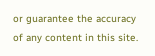or guarantee the accuracy of any content in this site.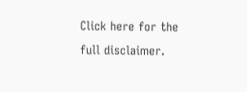Click here for the full disclaimer.